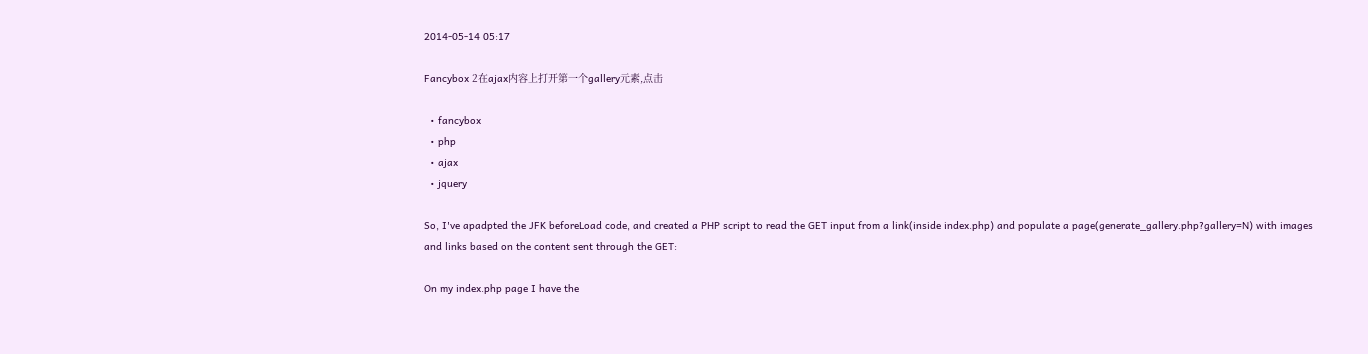2014-05-14 05:17

Fancybox 2在ajax内容上打开第一个gallery元素,点击

  • fancybox
  • php
  • ajax
  • jquery

So, I've apadpted the JFK beforeLoad code, and created a PHP script to read the GET input from a link(inside index.php) and populate a page(generate_gallery.php?gallery=N) with images and links based on the content sent through the GET:

On my index.php page I have the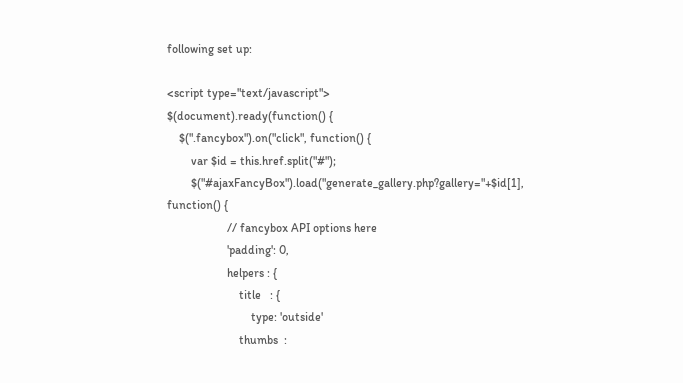following set up:

<script type="text/javascript">
$(document).ready(function() {
    $(".fancybox").on("click", function() {
        var $id = this.href.split("#");
        $("#ajaxFancyBox").load("generate_gallery.php?gallery="+$id[1], function() {
                    // fancybox API options here
                    'padding': 0,
                    helpers : {
                        title   : {
                            type: 'outside'
                        thumbs  :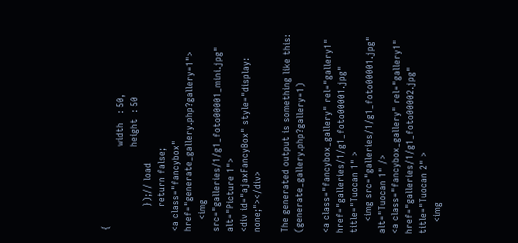{
                            width   : 50,
                            height  : 50
        });// load
        return false;
<a class="fancybox" href="generate_gallery.php?gallery=1">
    <img src="galleries/1/g1_foto00001_mini.jpg" alt="Picture 1">
<div id="ajaxFancyBox" style="display: none;"></div>

The generated output is something like this: (generate_gallery.php?gallery=1)

<a class="fancybox_gallery" rel="gallery1" href="galleries/1/g1_foto00001.jpg" title="Tuocan 1" >
    <img src="galleries/1/g1_foto00001.jpg" alt="Tuocan 1" />
<a class="fancybox_gallery" rel="gallery1" href="galleries/1/g1_foto00002.jpg" title="Tuocan 2" >
    <img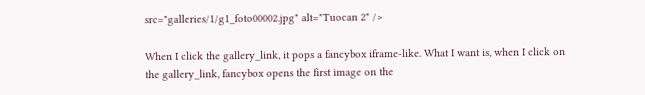src="galleries/1/g1_foto00002.jpg" alt="Tuocan 2" />

When I click the gallery_link, it pops a fancybox iframe-like. What I want is, when I click on the gallery_link, fancybox opens the first image on the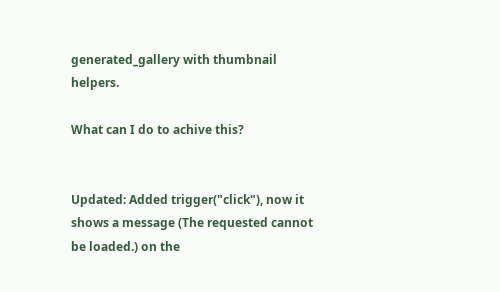generated_gallery with thumbnail helpers.

What can I do to achive this?


Updated: Added trigger("click"), now it shows a message (The requested cannot be loaded.) on the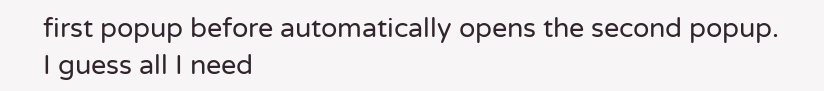first popup before automatically opens the second popup. I guess all I need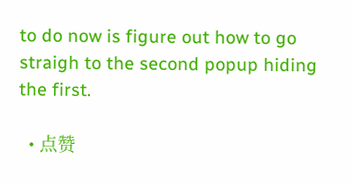to do now is figure out how to go straigh to the second popup hiding the first.

  • 点赞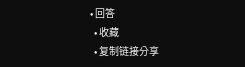• 回答
  • 收藏
  • 复制链接分享